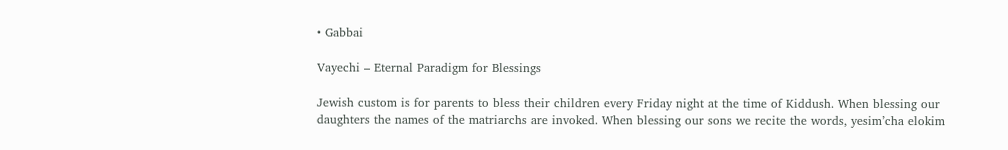• Gabbai

Vayechi – Eternal Paradigm for Blessings

Jewish custom is for parents to bless their children every Friday night at the time of Kiddush. When blessing our daughters the names of the matriarchs are invoked. When blessing our sons we recite the words, yesim’cha elokim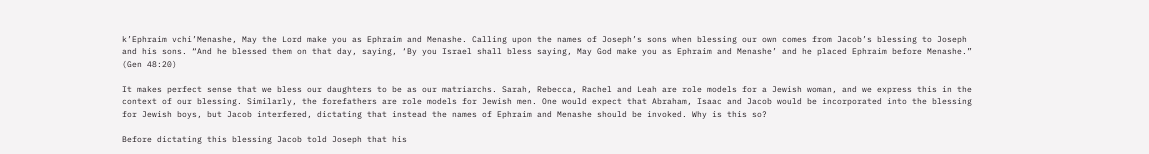k’Ephraim vchi’Menashe, May the Lord make you as Ephraim and Menashe. Calling upon the names of Joseph’s sons when blessing our own comes from Jacob’s blessing to Joseph and his sons. “And he blessed them on that day, saying, ‘By you Israel shall bless saying, May God make you as Ephraim and Menashe’ and he placed Ephraim before Menashe.” (Gen 48:20)

It makes perfect sense that we bless our daughters to be as our matriarchs. Sarah, Rebecca, Rachel and Leah are role models for a Jewish woman, and we express this in the context of our blessing. Similarly, the forefathers are role models for Jewish men. One would expect that Abraham, Isaac and Jacob would be incorporated into the blessing for Jewish boys, but Jacob interfered, dictating that instead the names of Ephraim and Menashe should be invoked. Why is this so?

Before dictating this blessing Jacob told Joseph that his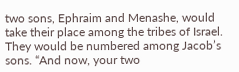two sons, Ephraim and Menashe, would take their place among the tribes of Israel. They would be numbered among Jacob’s sons. “And now, your two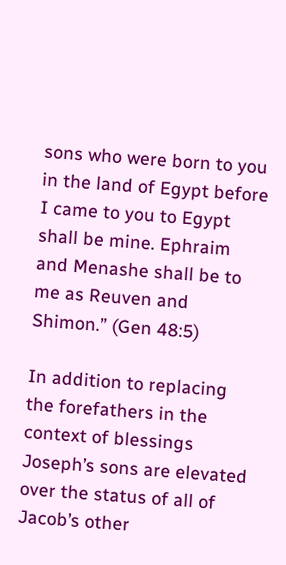sons who were born to you in the land of Egypt before I came to you to Egypt shall be mine. Ephraim and Menashe shall be to me as Reuven and Shimon.” (Gen 48:5)

In addition to replacing the forefathers in the context of blessings Joseph’s sons are elevated over the status of all of Jacob’s other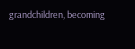grandchildren, becoming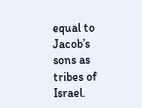equal to Jacob’s sons as tribes of Israel.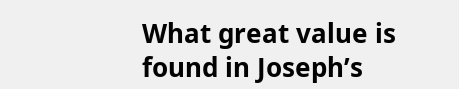What great value is found in Joseph’s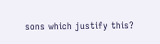sons which justify this?